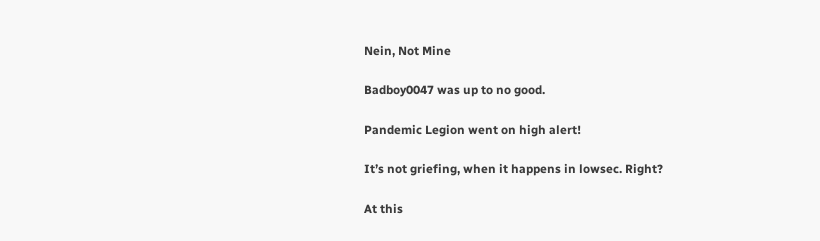Nein, Not Mine

Badboy0047 was up to no good.

Pandemic Legion went on high alert!

It’s not griefing, when it happens in lowsec. Right?

At this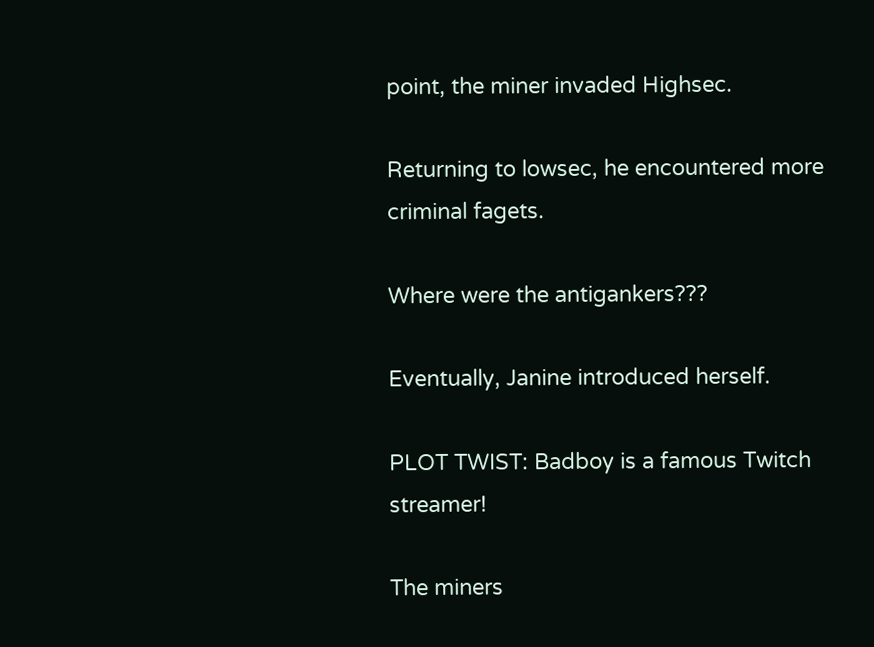point, the miner invaded Highsec.

Returning to lowsec, he encountered more criminal fagets.

Where were the antigankers???

Eventually, Janine introduced herself.

PLOT TWIST: Badboy is a famous Twitch streamer!

The miners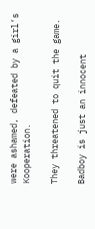were ashamed, defeated by a girl’s Kooperation.

They threatened to quit the game.

Badboy is just an innocent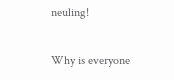neuling!

Why is everyone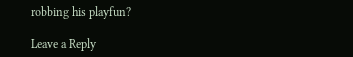robbing his playfun?

Leave a Reply